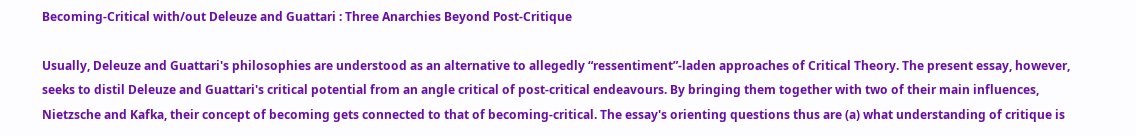Becoming-Critical with/out Deleuze and Guattari : Three Anarchies Beyond Post-Critique

Usually, Deleuze and Guattari's philosophies are understood as an alternative to allegedly “ressentiment”-laden approaches of Critical Theory. The present essay, however, seeks to distil Deleuze and Guattari's critical potential from an angle critical of post-critical endeavours. By bringing them together with two of their main influences, Nietzsche and Kafka, their concept of becoming gets connected to that of becoming-critical. The essay's orienting questions thus are (a) what understanding of critique is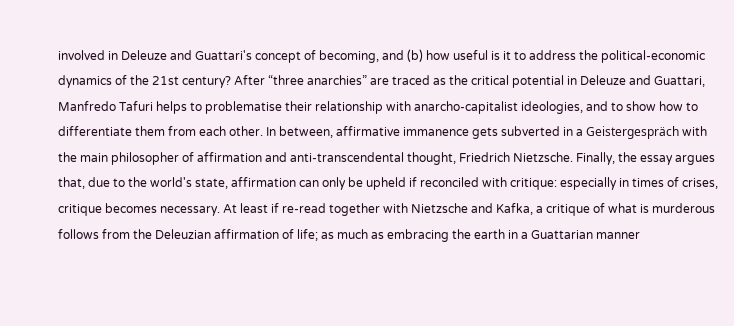involved in Deleuze and Guattari's concept of becoming, and (b) how useful is it to address the political-economic dynamics of the 21st century? After “three anarchies” are traced as the critical potential in Deleuze and Guattari, Manfredo Tafuri helps to problematise their relationship with anarcho-capitalist ideologies, and to show how to differentiate them from each other. In between, affirmative immanence gets subverted in a Geistergespräch with the main philosopher of affirmation and anti-transcendental thought, Friedrich Nietzsche. Finally, the essay argues that, due to the world's state, affirmation can only be upheld if reconciled with critique: especially in times of crises, critique becomes necessary. At least if re-read together with Nietzsche and Kafka, a critique of what is murderous follows from the Deleuzian affirmation of life; as much as embracing the earth in a Guattarian manner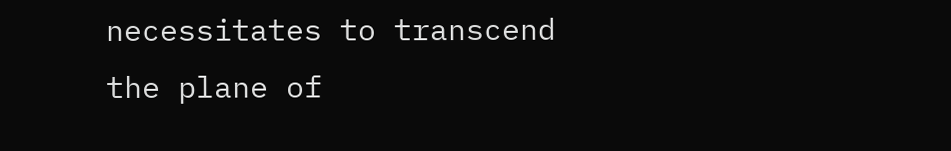necessitates to transcend the plane of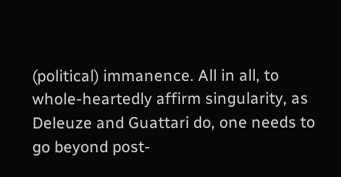(political) immanence. All in all, to whole-heartedly affirm singularity, as Deleuze and Guattari do, one needs to go beyond post-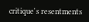critique's resentments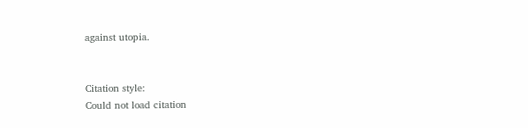against utopia.


Citation style:
Could not load citation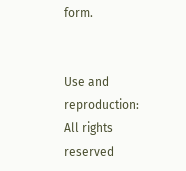form.


Use and reproduction:
All rights reserved